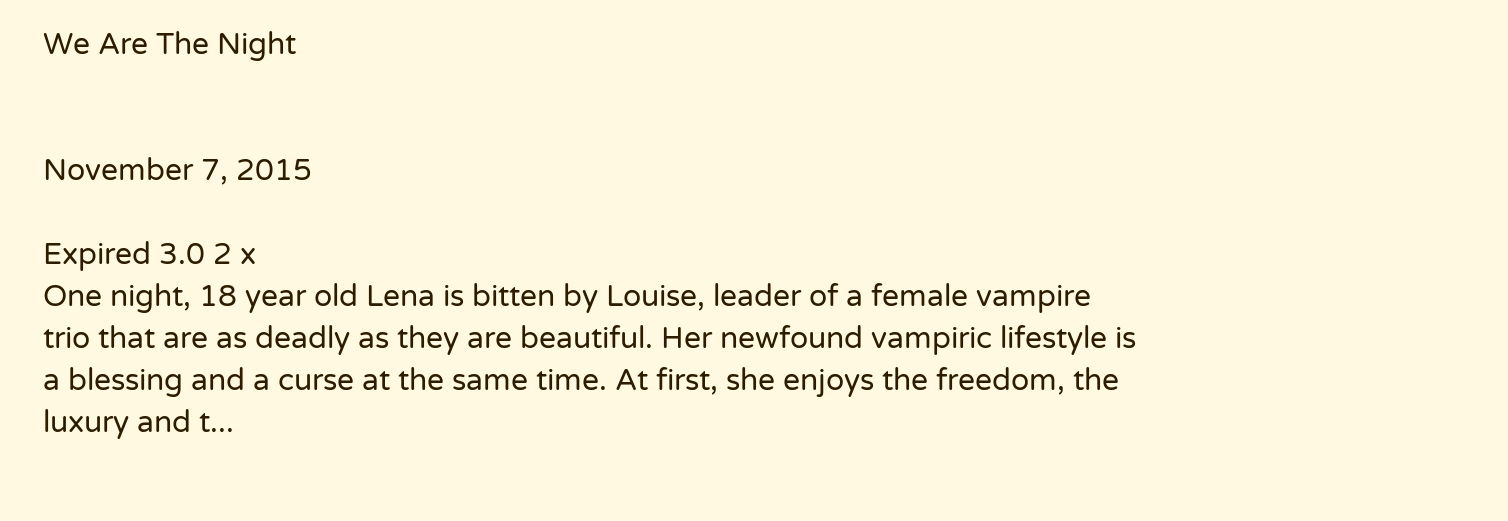We Are The Night


November 7, 2015

Expired 3.0 2 x
One night, 18 year old Lena is bitten by Louise, leader of a female vampire trio that are as deadly as they are beautiful. Her newfound vampiric lifestyle is a blessing and a curse at the same time. At first, she enjoys the freedom, the luxury and t...